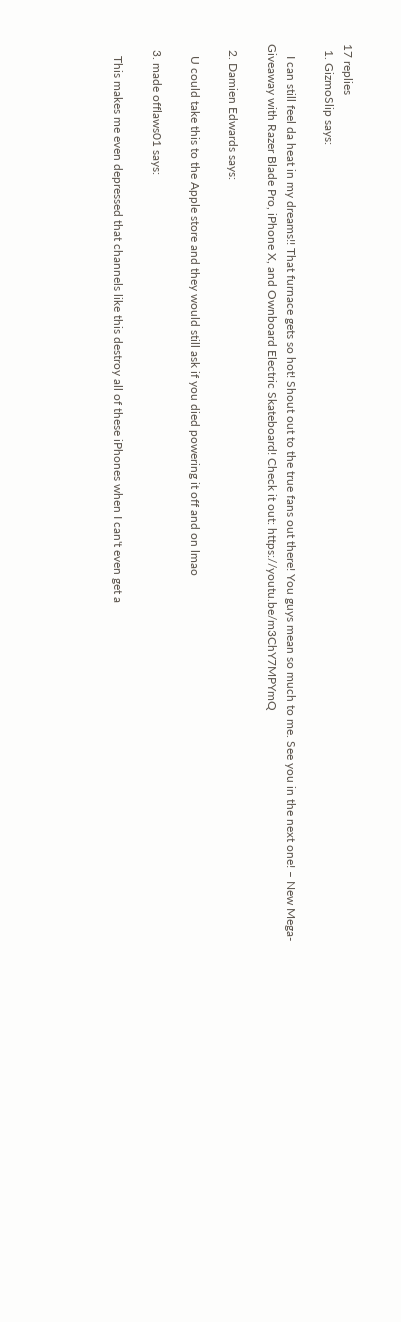17 replies
  1. GizmoSlip says:

    I can still feel da heat in my dreams!! That furnace gets so hot! Shout out to the true fans out there! You guys mean so much to me. See you in the next one! – New Mega-Giveaway with Razer Blade Pro, iPhone X, and Ownboard Electric Skateboard! Check it out: https://youtu.be/m3ChY7MPYmQ

  2. Damien Edwards says:

    U could take this to the Apple store and they would still ask if you died powering it off and on lmao

  3. made offlaws01 says:

    This makes me even depressed that channels like this destroy all of these iPhones when I can't even get a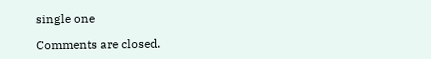single one

Comments are closed.